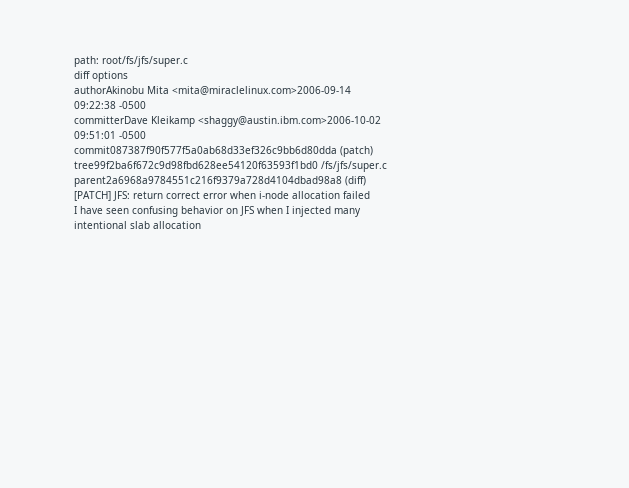path: root/fs/jfs/super.c
diff options
authorAkinobu Mita <mita@miraclelinux.com>2006-09-14 09:22:38 -0500
committerDave Kleikamp <shaggy@austin.ibm.com>2006-10-02 09:51:01 -0500
commit087387f90f577f5a0ab68d33ef326c9bb6d80dda (patch)
tree99f2ba6f672c9d98fbd628ee54120f63593f1bd0 /fs/jfs/super.c
parent2a6968a9784551c216f9379a728d4104dbad98a8 (diff)
[PATCH] JFS: return correct error when i-node allocation failed
I have seen confusing behavior on JFS when I injected many intentional slab allocation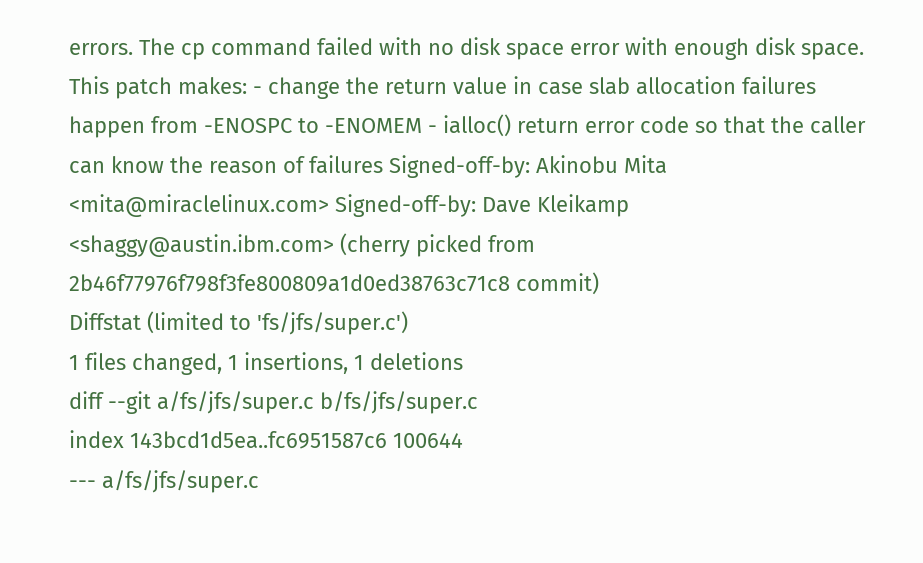errors. The cp command failed with no disk space error with enough disk space. This patch makes: - change the return value in case slab allocation failures happen from -ENOSPC to -ENOMEM - ialloc() return error code so that the caller can know the reason of failures Signed-off-by: Akinobu Mita <mita@miraclelinux.com> Signed-off-by: Dave Kleikamp <shaggy@austin.ibm.com> (cherry picked from 2b46f77976f798f3fe800809a1d0ed38763c71c8 commit)
Diffstat (limited to 'fs/jfs/super.c')
1 files changed, 1 insertions, 1 deletions
diff --git a/fs/jfs/super.c b/fs/jfs/super.c
index 143bcd1d5ea..fc6951587c6 100644
--- a/fs/jfs/super.c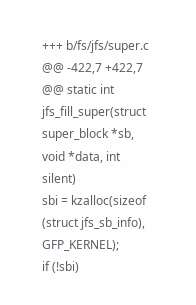+++ b/fs/jfs/super.c
@@ -422,7 +422,7 @@ static int jfs_fill_super(struct super_block *sb, void *data, int silent)
sbi = kzalloc(sizeof (struct jfs_sb_info), GFP_KERNEL);
if (!sbi)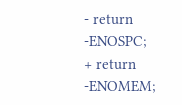- return -ENOSPC;
+ return -ENOMEM;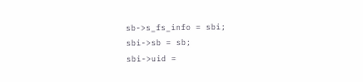sb->s_fs_info = sbi;
sbi->sb = sb;
sbi->uid =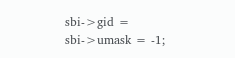sbi->gid = sbi->umask = -1;